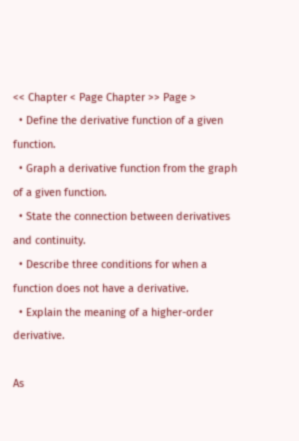<< Chapter < Page Chapter >> Page >
  • Define the derivative function of a given function.
  • Graph a derivative function from the graph of a given function.
  • State the connection between derivatives and continuity.
  • Describe three conditions for when a function does not have a derivative.
  • Explain the meaning of a higher-order derivative.

As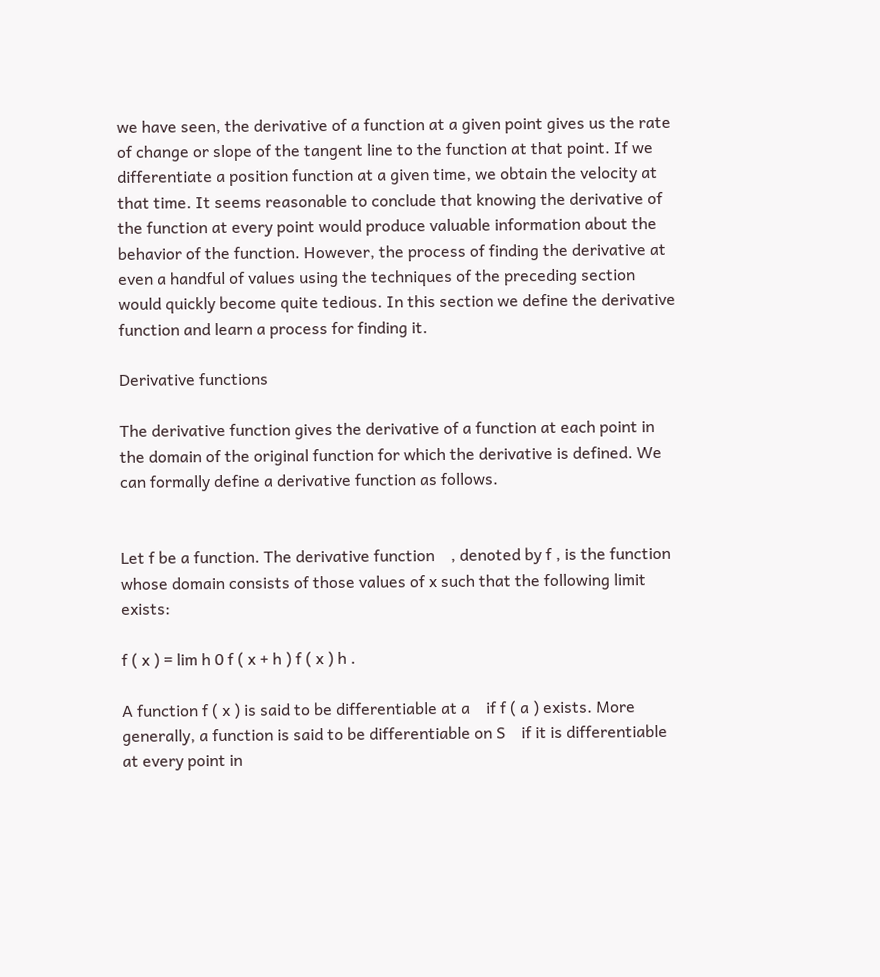we have seen, the derivative of a function at a given point gives us the rate of change or slope of the tangent line to the function at that point. If we differentiate a position function at a given time, we obtain the velocity at that time. It seems reasonable to conclude that knowing the derivative of the function at every point would produce valuable information about the behavior of the function. However, the process of finding the derivative at even a handful of values using the techniques of the preceding section would quickly become quite tedious. In this section we define the derivative function and learn a process for finding it.

Derivative functions

The derivative function gives the derivative of a function at each point in the domain of the original function for which the derivative is defined. We can formally define a derivative function as follows.


Let f be a function. The derivative function    , denoted by f , is the function whose domain consists of those values of x such that the following limit exists:

f ( x ) = lim h 0 f ( x + h ) f ( x ) h .

A function f ( x ) is said to be differentiable at a    if f ( a ) exists. More generally, a function is said to be differentiable on S    if it is differentiable at every point in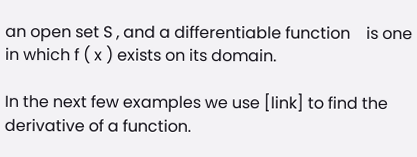an open set S , and a differentiable function    is one in which f ( x ) exists on its domain.

In the next few examples we use [link] to find the derivative of a function.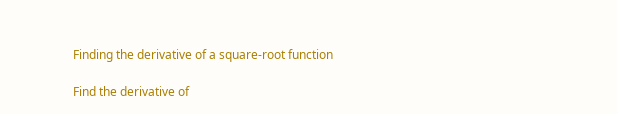Finding the derivative of a square-root function

Find the derivative of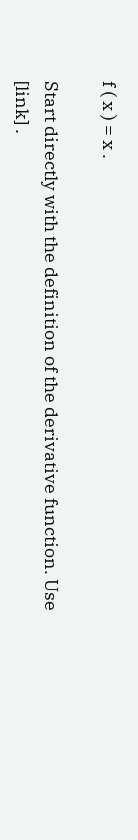f ( x ) = x .

Start directly with the definition of the derivative function. Use [link] .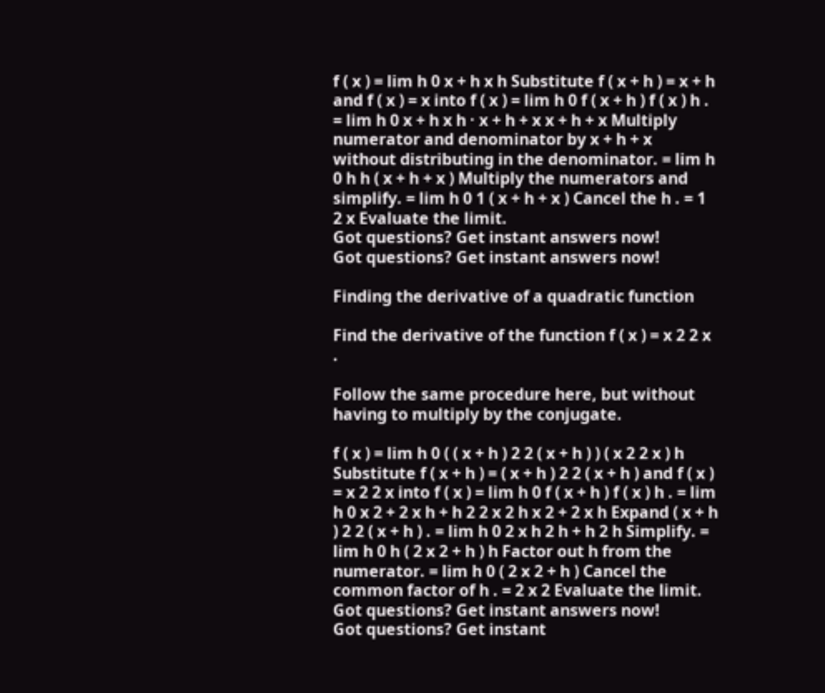f ( x ) = lim h 0 x + h x h Substitute f ( x + h ) = x + h and f ( x ) = x into f ( x ) = lim h 0 f ( x + h ) f ( x ) h . = lim h 0 x + h x h · x + h + x x + h + x Multiply numerator and denominator by x + h + x without distributing in the denominator. = lim h 0 h h ( x + h + x ) Multiply the numerators and simplify. = lim h 0 1 ( x + h + x ) Cancel the h . = 1 2 x Evaluate the limit.
Got questions? Get instant answers now!
Got questions? Get instant answers now!

Finding the derivative of a quadratic function

Find the derivative of the function f ( x ) = x 2 2 x .

Follow the same procedure here, but without having to multiply by the conjugate.

f ( x ) = lim h 0 ( ( x + h ) 2 2 ( x + h ) ) ( x 2 2 x ) h Substitute f ( x + h ) = ( x + h ) 2 2 ( x + h ) and f ( x ) = x 2 2 x into f ( x ) = lim h 0 f ( x + h ) f ( x ) h . = lim h 0 x 2 + 2 x h + h 2 2 x 2 h x 2 + 2 x h Expand ( x + h ) 2 2 ( x + h ) . = lim h 0 2 x h 2 h + h 2 h Simplify. = lim h 0 h ( 2 x 2 + h ) h Factor out h from the numerator. = lim h 0 ( 2 x 2 + h ) Cancel the common factor of h . = 2 x 2 Evaluate the limit.
Got questions? Get instant answers now!
Got questions? Get instant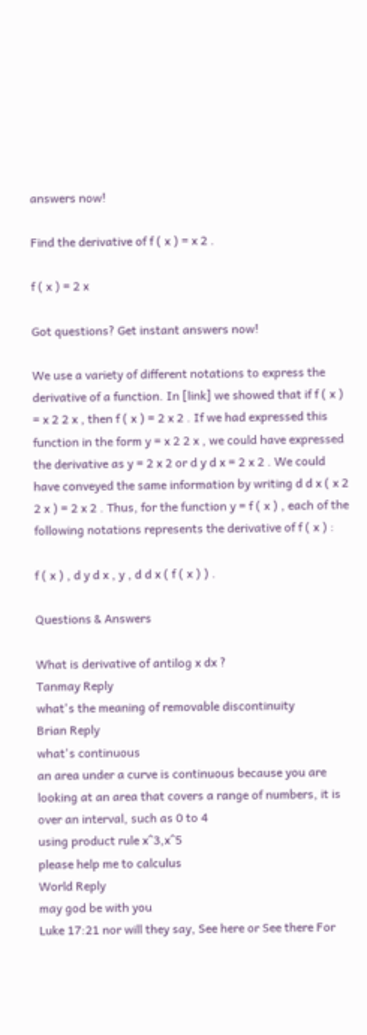answers now!

Find the derivative of f ( x ) = x 2 .

f ( x ) = 2 x

Got questions? Get instant answers now!

We use a variety of different notations to express the derivative of a function. In [link] we showed that if f ( x ) = x 2 2 x , then f ( x ) = 2 x 2 . If we had expressed this function in the form y = x 2 2 x , we could have expressed the derivative as y = 2 x 2 or d y d x = 2 x 2 . We could have conveyed the same information by writing d d x ( x 2 2 x ) = 2 x 2 . Thus, for the function y = f ( x ) , each of the following notations represents the derivative of f ( x ) :

f ( x ) , d y d x , y , d d x ( f ( x ) ) .

Questions & Answers

What is derivative of antilog x dx ?
Tanmay Reply
what's the meaning of removable discontinuity
Brian Reply
what's continuous
an area under a curve is continuous because you are looking at an area that covers a range of numbers, it is over an interval, such as 0 to 4
using product rule x^3,x^5
please help me to calculus
World Reply
may god be with you
Luke 17:21 nor will they say, See here or See there For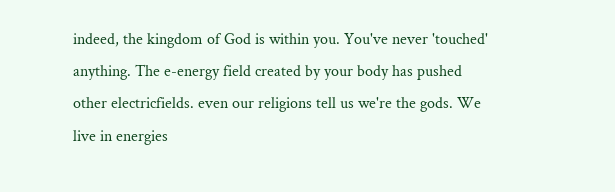indeed, the kingdom of God is within you. You've never 'touched' anything. The e-energy field created by your body has pushed other electricfields. even our religions tell us we're the gods. We live in energies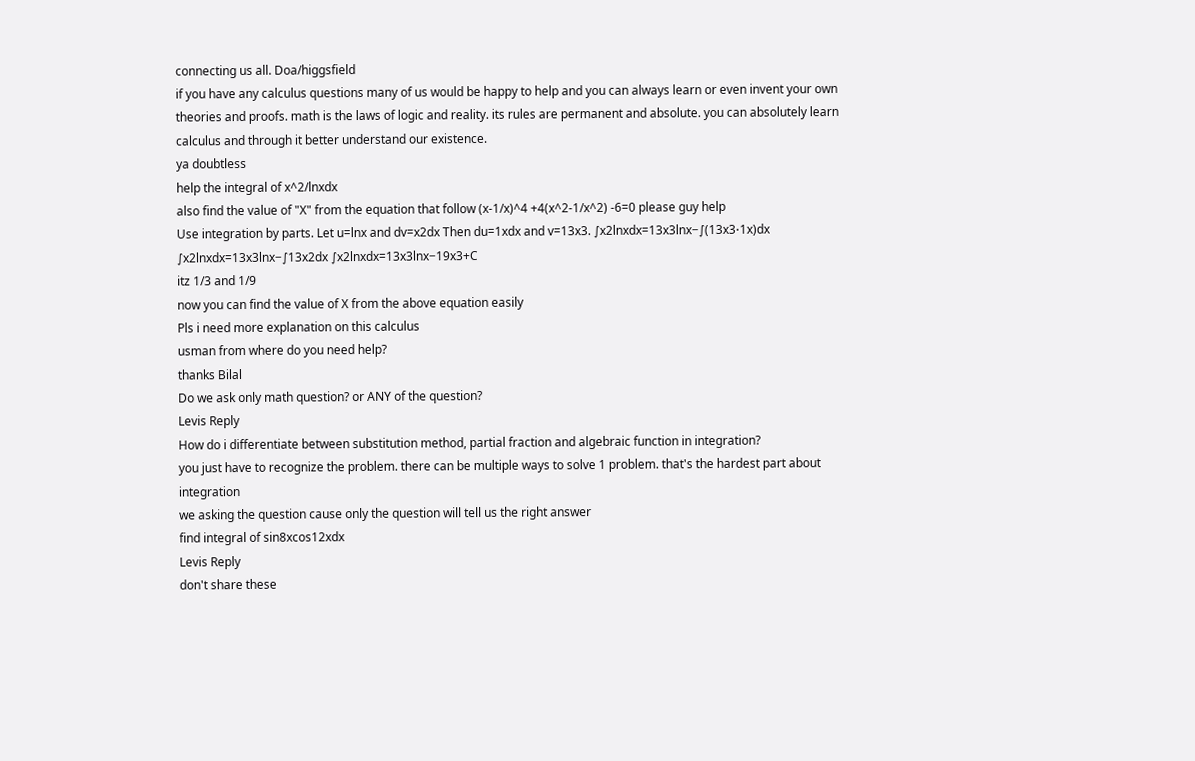connecting us all. Doa/higgsfield
if you have any calculus questions many of us would be happy to help and you can always learn or even invent your own theories and proofs. math is the laws of logic and reality. its rules are permanent and absolute. you can absolutely learn calculus and through it better understand our existence.
ya doubtless
help the integral of x^2/lnxdx
also find the value of "X" from the equation that follow (x-1/x)^4 +4(x^2-1/x^2) -6=0 please guy help
Use integration by parts. Let u=lnx and dv=x2dx Then du=1xdx and v=13x3. ∫x2lnxdx=13x3lnx−∫(13x3⋅1x)dx ∫x2lnxdx=13x3lnx−∫13x2dx ∫x2lnxdx=13x3lnx−19x3+C
itz 1/3 and 1/9
now you can find the value of X from the above equation easily
Pls i need more explanation on this calculus
usman from where do you need help?
thanks Bilal
Do we ask only math question? or ANY of the question?
Levis Reply
How do i differentiate between substitution method, partial fraction and algebraic function in integration?
you just have to recognize the problem. there can be multiple ways to solve 1 problem. that's the hardest part about integration
we asking the question cause only the question will tell us the right answer
find integral of sin8xcos12xdx
Levis Reply
don't share these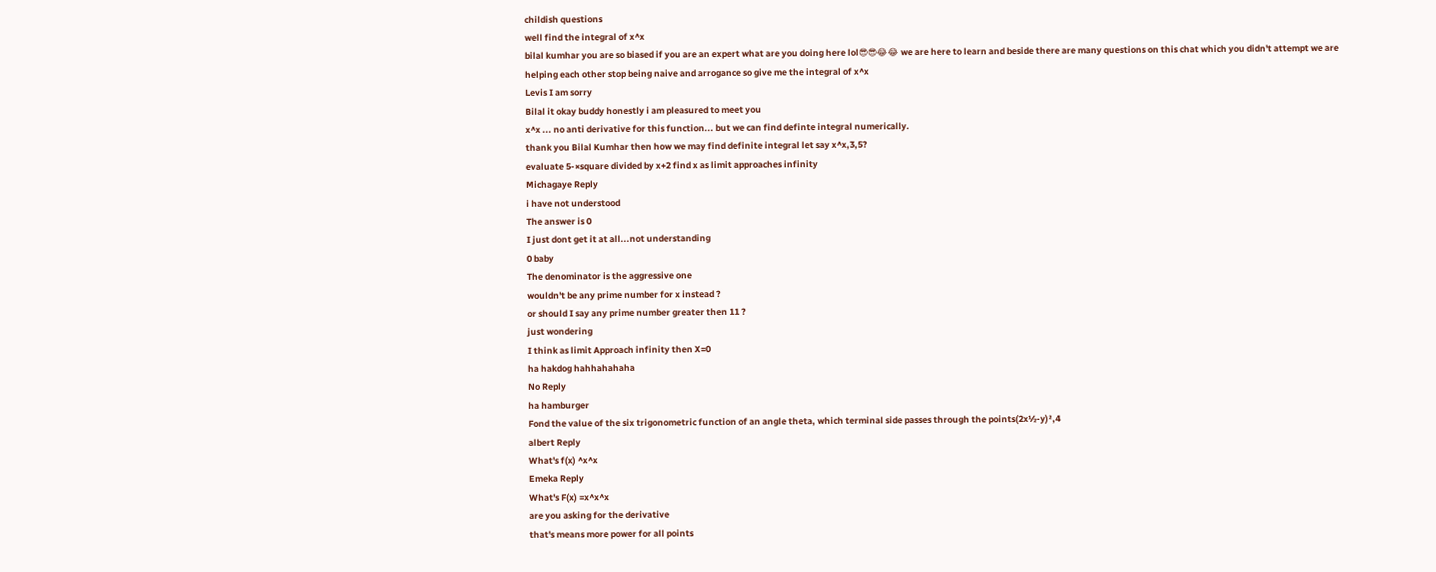childish questions
well find the integral of x^x
bilal kumhar you are so biased if you are an expert what are you doing here lol😎😎😂😂 we are here to learn and beside there are many questions on this chat which you didn't attempt we are helping each other stop being naive and arrogance so give me the integral of x^x
Levis I am sorry
Bilal it okay buddy honestly i am pleasured to meet you
x^x ... no anti derivative for this function... but we can find definte integral numerically.
thank you Bilal Kumhar then how we may find definite integral let say x^x,3,5?
evaluate 5-×square divided by x+2 find x as limit approaches infinity
Michagaye Reply
i have not understood
The answer is 0
I just dont get it at all...not understanding
0 baby
The denominator is the aggressive one
wouldn't be any prime number for x instead ?
or should I say any prime number greater then 11 ?
just wondering
I think as limit Approach infinity then X=0
ha hakdog hahhahahaha
No Reply
ha hamburger
Fond the value of the six trigonometric function of an angle theta, which terminal side passes through the points(2x½-y)²,4
albert Reply
What's f(x) ^x^x
Emeka Reply
What's F(x) =x^x^x
are you asking for the derivative
that's means more power for all points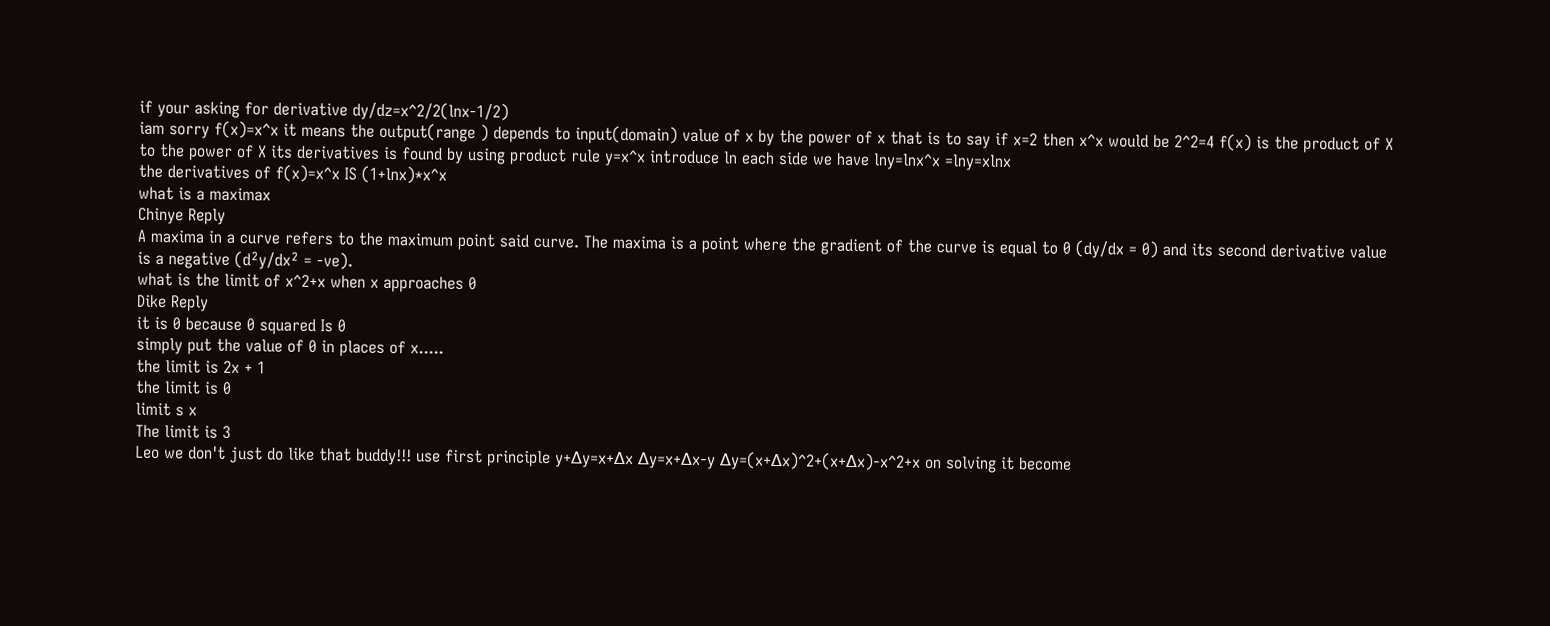if your asking for derivative dy/dz=x^2/2(lnx-1/2)
iam sorry f(x)=x^x it means the output(range ) depends to input(domain) value of x by the power of x that is to say if x=2 then x^x would be 2^2=4 f(x) is the product of X to the power of X its derivatives is found by using product rule y=x^x introduce ln each side we have lny=lnx^x =lny=xlnx
the derivatives of f(x)=x^x IS (1+lnx)*x^x
what is a maximax
Chinye Reply
A maxima in a curve refers to the maximum point said curve. The maxima is a point where the gradient of the curve is equal to 0 (dy/dx = 0) and its second derivative value is a negative (d²y/dx² = -ve).
what is the limit of x^2+x when x approaches 0
Dike Reply
it is 0 because 0 squared Is 0
simply put the value of 0 in places of x.....
the limit is 2x + 1
the limit is 0
limit s x
The limit is 3
Leo we don't just do like that buddy!!! use first principle y+∆y=x+∆x ∆y=x+∆x-y ∆y=(x+∆x)^2+(x+∆x)-x^2+x on solving it become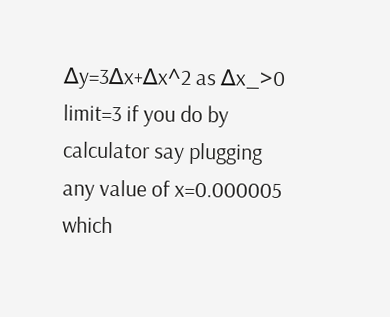∆y=3∆x+∆x^2 as ∆x_>0 limit=3 if you do by calculator say plugging any value of x=0.000005 which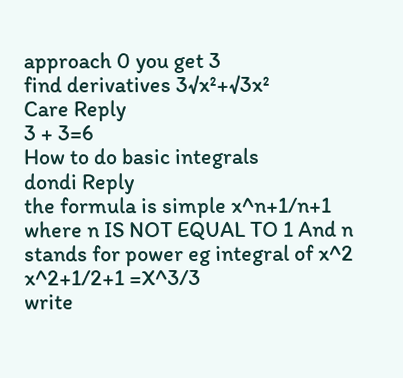approach 0 you get 3
find derivatives 3√x²+√3x²
Care Reply
3 + 3=6
How to do basic integrals
dondi Reply
the formula is simple x^n+1/n+1 where n IS NOT EQUAL TO 1 And n stands for power eg integral of x^2 x^2+1/2+1 =X^3/3
write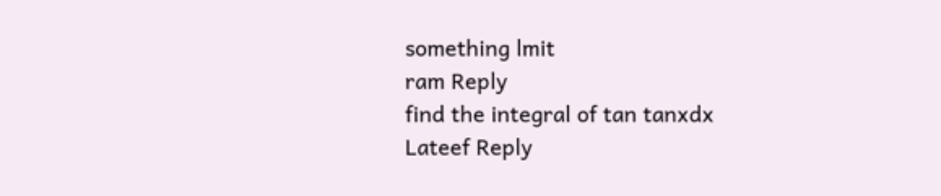something lmit
ram Reply
find the integral of tan tanxdx
Lateef Reply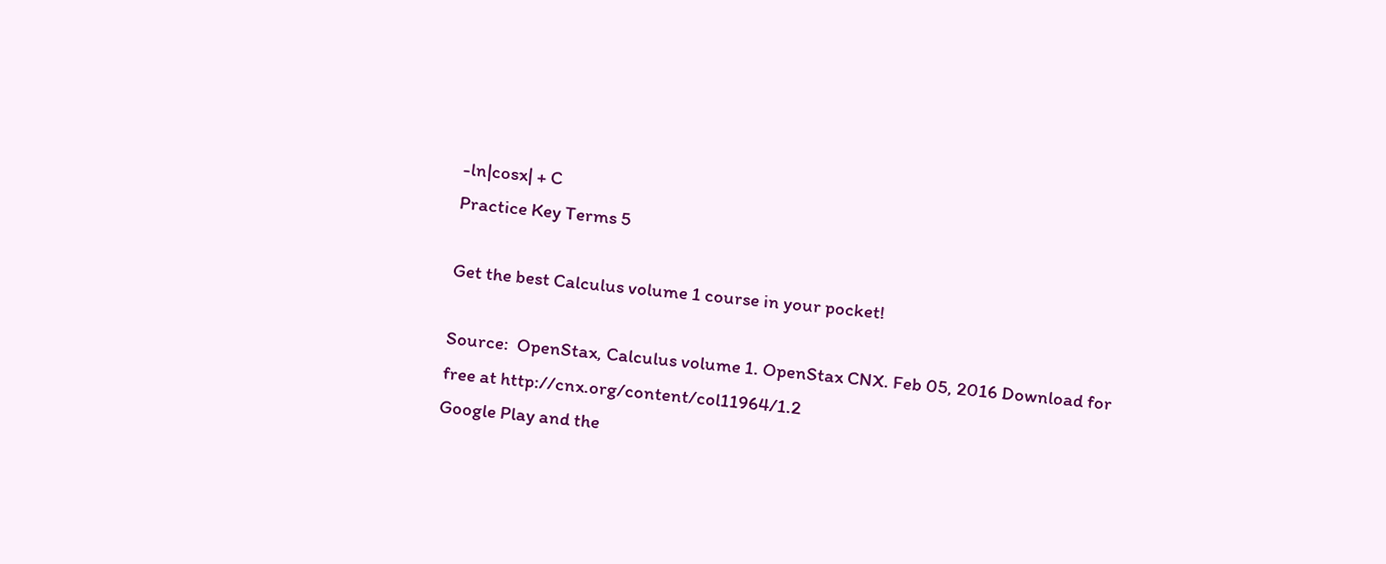-ln|cosx| + C
Practice Key Terms 5

Get the best Calculus volume 1 course in your pocket!

Source:  OpenStax, Calculus volume 1. OpenStax CNX. Feb 05, 2016 Download for free at http://cnx.org/content/col11964/1.2
Google Play and the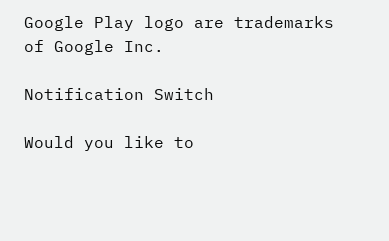Google Play logo are trademarks of Google Inc.

Notification Switch

Would you like to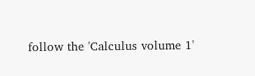follow the 'Calculus volume 1'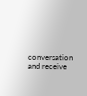conversation and receive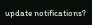update notifications?